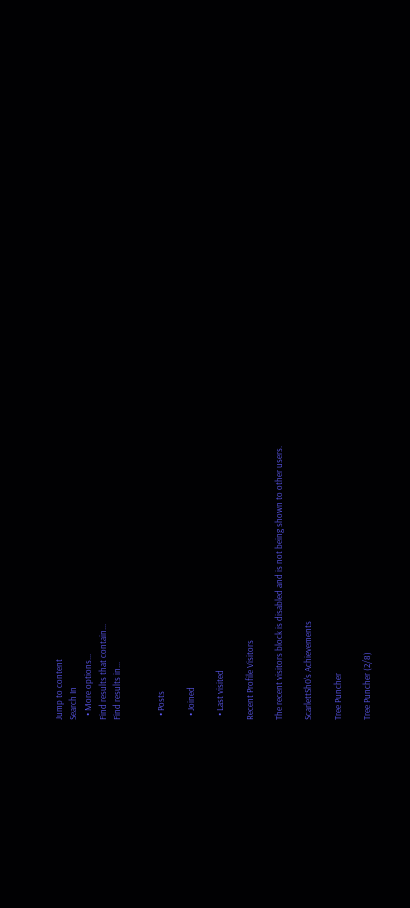Jump to content
Search In
  • More options...
Find results that contain...
Find results in...


  • Posts

  • Joined

  • Last visited

Recent Profile Visitors

The recent visitors block is disabled and is not being shown to other users.

ScarlettSh0's Achievements

Tree Puncher

Tree Puncher (2/8)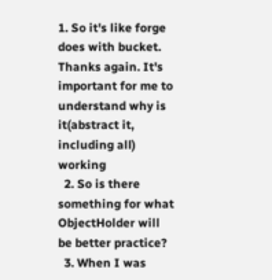1. So it's like forge does with bucket. Thanks again. It's important for me to understand why is it(abstract it, including all) working
  2. So is there something for what ObjectHolder will be better practice?
  3. When I was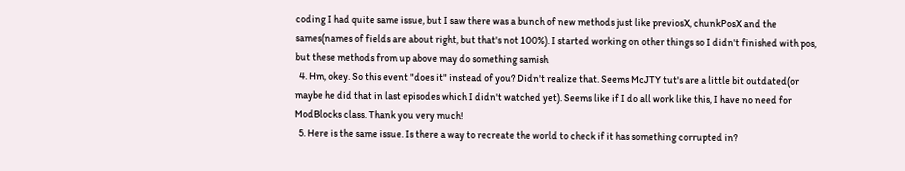coding I had quite same issue, but I saw there was a bunch of new methods just like previosX, chunkPosX and the sames(names of fields are about right, but that's not 100%). I started working on other things so I didn't finished with pos, but these methods from up above may do something samish
  4. Hm, okey. So this event "does it" instead of you? Didn't realize that. Seems McJTY tut's are a little bit outdated(or maybe he did that in last episodes which I didn't watched yet). Seems like if I do all work like this, I have no need for ModBlocks class. Thank you very much!
  5. Here is the same issue. Is there a way to recreate the world to check if it has something corrupted in?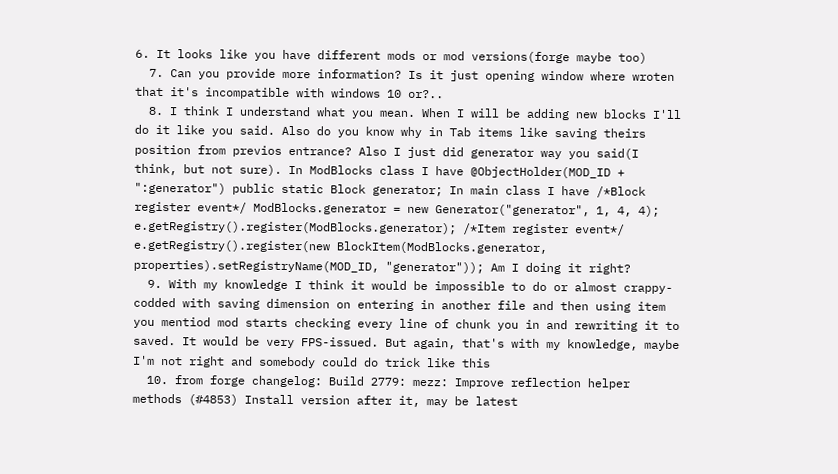6. It looks like you have different mods or mod versions(forge maybe too)
  7. Can you provide more information? Is it just opening window where wroten that it's incompatible with windows 10 or?..
  8. I think I understand what you mean. When I will be adding new blocks I'll do it like you said. Also do you know why in Tab items like saving theirs position from previos entrance? Also I just did generator way you said(I think, but not sure). In ModBlocks class I have @ObjectHolder(MOD_ID + ":generator") public static Block generator; In main class I have /*Block register event*/ ModBlocks.generator = new Generator("generator", 1, 4, 4); e.getRegistry().register(ModBlocks.generator); /*Item register event*/ e.getRegistry().register(new BlockItem(ModBlocks.generator, properties).setRegistryName(MOD_ID, "generator")); Am I doing it right?
  9. With my knowledge I think it would be impossible to do or almost crappy-codded with saving dimension on entering in another file and then using item you mentiod mod starts checking every line of chunk you in and rewriting it to saved. It would be very FPS-issued. But again, that's with my knowledge, maybe I'm not right and somebody could do trick like this
  10. from forge changelog: Build 2779: mezz: Improve reflection helper methods (#4853) Install version after it, may be latest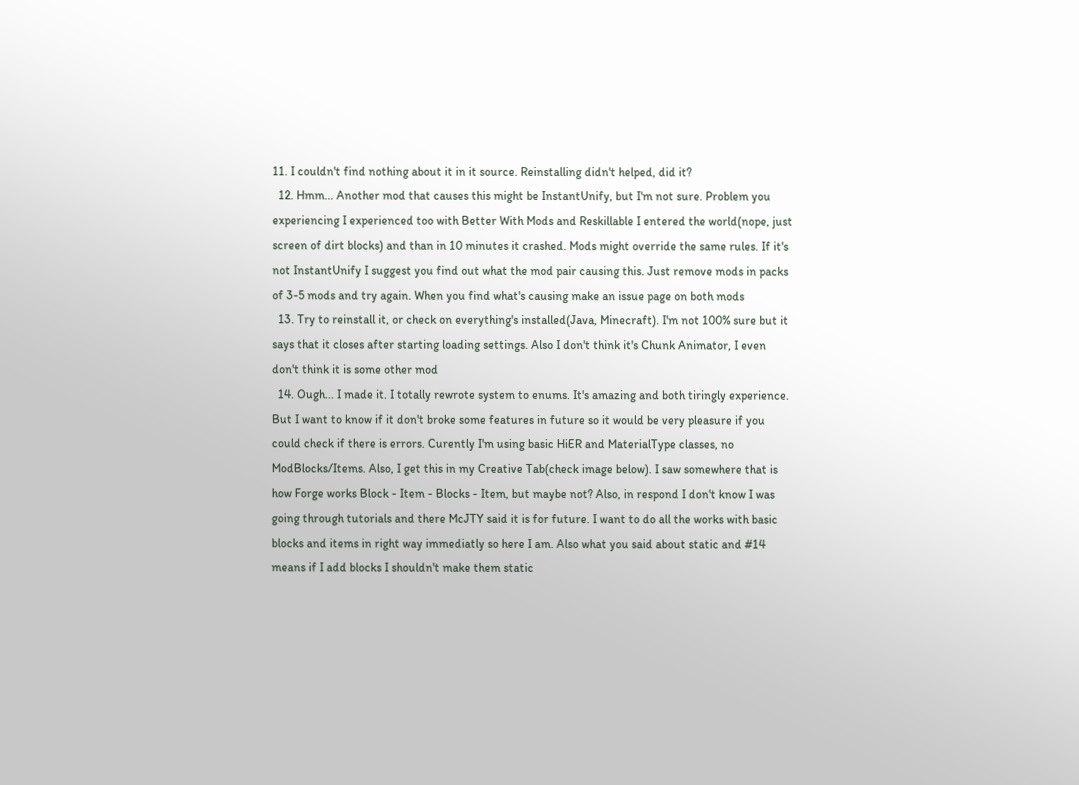11. I couldn't find nothing about it in it source. Reinstalling didn't helped, did it?
  12. Hmm... Another mod that causes this might be InstantUnify, but I'm not sure. Problem you experiencing I experienced too with Better With Mods and Reskillable I entered the world(nope, just screen of dirt blocks) and than in 10 minutes it crashed. Mods might override the same rules. If it's not InstantUnify I suggest you find out what the mod pair causing this. Just remove mods in packs of 3-5 mods and try again. When you find what's causing make an issue page on both mods
  13. Try to reinstall it, or check on everything's installed(Java, Minecraft). I'm not 100% sure but it says that it closes after starting loading settings. Also I don't think it's Chunk Animator, I even don't think it is some other mod
  14. Ough... I made it. I totally rewrote system to enums. It's amazing and both tiringly experience. But I want to know if it don't broke some features in future so it would be very pleasure if you could check if there is errors. Curently I'm using basic HiER and MaterialType classes, no ModBlocks/Items. Also, I get this in my Creative Tab(check image below). I saw somewhere that is how Forge works Block - Item - Blocks - Item, but maybe not? Also, in respond I don't know I was going through tutorials and there McJTY said it is for future. I want to do all the works with basic blocks and items in right way immediatly so here I am. Also what you said about static and #14 means if I add blocks I shouldn't make them static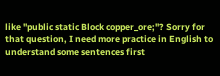like "public static Block copper_ore;"? Sorry for that question, I need more practice in English to understand some sentences first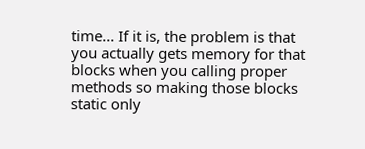time... If it is, the problem is that you actually gets memory for that blocks when you calling proper methods so making those blocks static only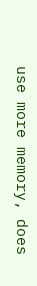use more memory, does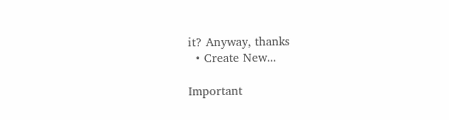it? Anyway, thanks
  • Create New...

Important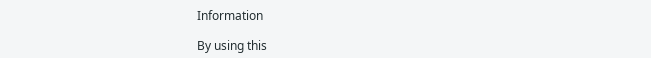Information

By using this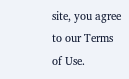site, you agree to our Terms of Use.